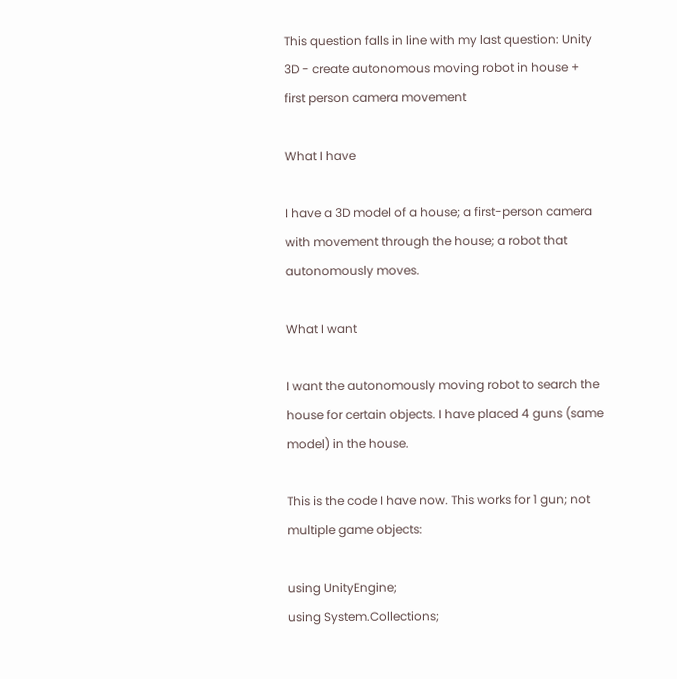This question falls in line with my last question: Unity 3D - create autonomous moving robot in house + first person camera movement

What I have

I have a 3D model of a house; a first-person camera with movement through the house; a robot that autonomously moves.

What I want

I want the autonomously moving robot to search the house for certain objects. I have placed 4 guns (same model) in the house.

This is the code I have now. This works for 1 gun; not multiple game objects:

using UnityEngine;
using System.Collections;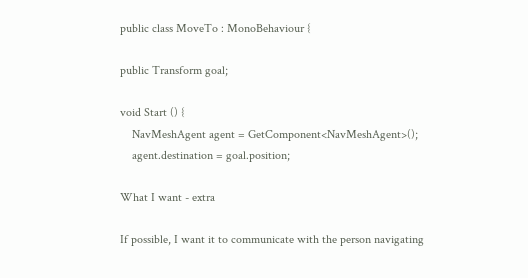public class MoveTo : MonoBehaviour {

public Transform goal;

void Start () {
    NavMeshAgent agent = GetComponent<NavMeshAgent>();
    agent.destination = goal.position;

What I want - extra

If possible, I want it to communicate with the person navigating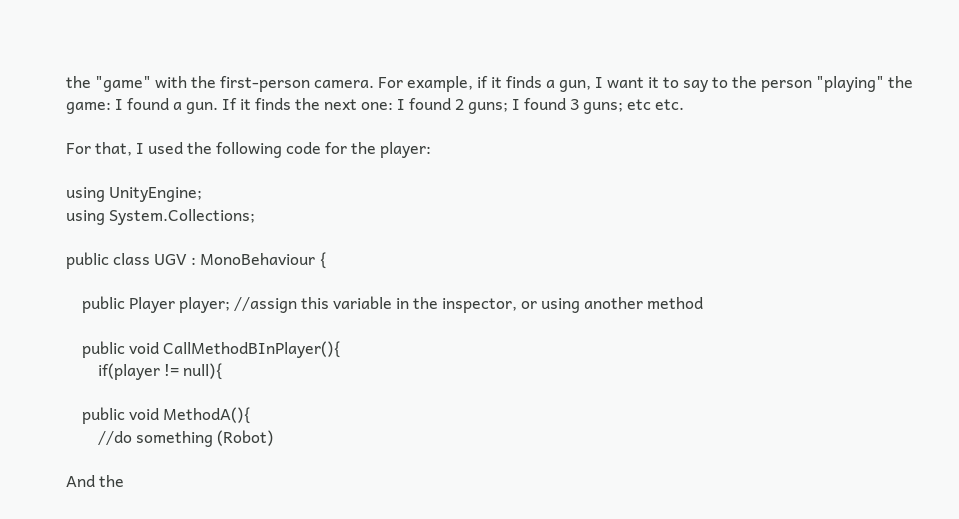the "game" with the first-person camera. For example, if it finds a gun, I want it to say to the person "playing" the game: I found a gun. If it finds the next one: I found 2 guns; I found 3 guns; etc etc.

For that, I used the following code for the player:

using UnityEngine;
using System.Collections;

public class UGV : MonoBehaviour {

    public Player player; //assign this variable in the inspector, or using another method

    public void CallMethodBInPlayer(){
        if(player != null){

    public void MethodA(){
        //do something (Robot)

And the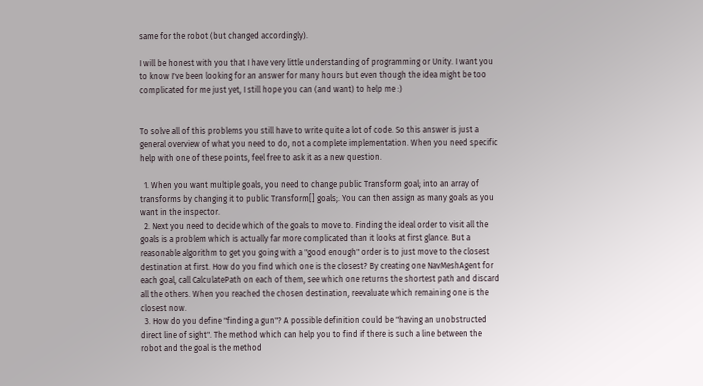same for the robot (but changed accordingly).

I will be honest with you that I have very little understanding of programming or Unity. I want you to know I've been looking for an answer for many hours but even though the idea might be too complicated for me just yet, I still hope you can (and want) to help me :)


To solve all of this problems you still have to write quite a lot of code. So this answer is just a general overview of what you need to do, not a complete implementation. When you need specific help with one of these points, feel free to ask it as a new question.

  1. When you want multiple goals, you need to change public Transform goal; into an array of transforms by changing it to public Transform[] goals;. You can then assign as many goals as you want in the inspector.
  2. Next you need to decide which of the goals to move to. Finding the ideal order to visit all the goals is a problem which is actually far more complicated than it looks at first glance. But a reasonable algorithm to get you going with a "good enough" order is to just move to the closest destination at first. How do you find which one is the closest? By creating one NavMeshAgent for each goal, call CalculatePath on each of them, see which one returns the shortest path and discard all the others. When you reached the chosen destination, reevaluate which remaining one is the closest now.
  3. How do you define "finding a gun"? A possible definition could be "having an unobstructed direct line of sight". The method which can help you to find if there is such a line between the robot and the goal is the method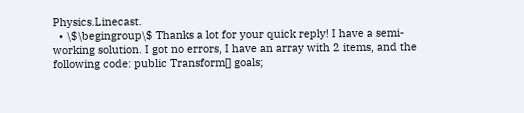Physics.Linecast.
  • \$\begingroup\$ Thanks a lot for your quick reply! I have a semi-working solution. I got no errors, I have an array with 2 items, and the following code: public Transform[] goals;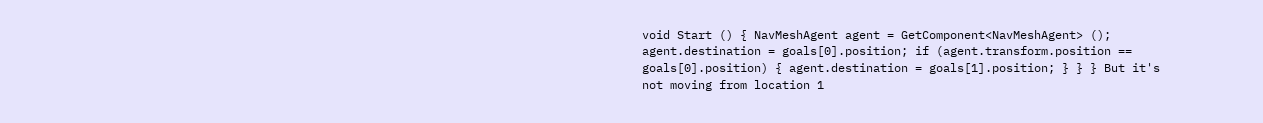void Start () { NavMeshAgent agent = GetComponent<NavMeshAgent> (); agent.destination = goals[0].position; if (agent.transform.position == goals[0].position) { agent.destination = goals[1].position; } } } But it's not moving from location 1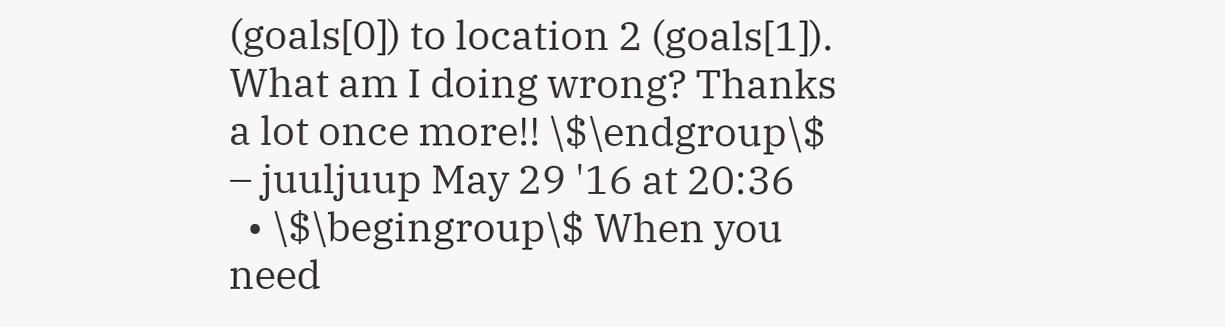(goals[0]) to location 2 (goals[1]). What am I doing wrong? Thanks a lot once more!! \$\endgroup\$ – juuljuup May 29 '16 at 20:36
  • \$\begingroup\$ When you need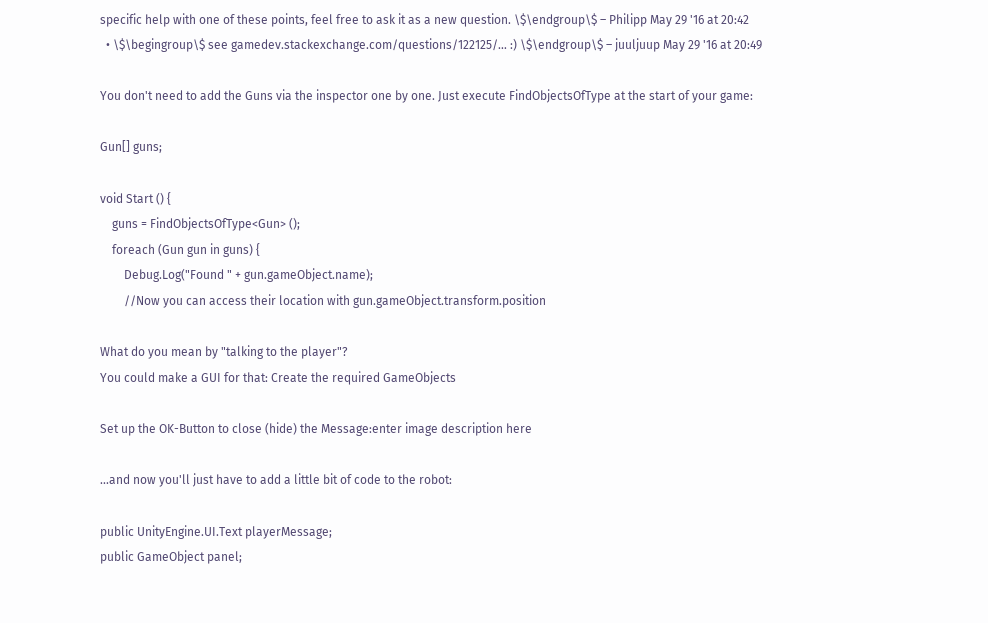specific help with one of these points, feel free to ask it as a new question. \$\endgroup\$ – Philipp May 29 '16 at 20:42
  • \$\begingroup\$ see gamedev.stackexchange.com/questions/122125/… :) \$\endgroup\$ – juuljuup May 29 '16 at 20:49

You don't need to add the Guns via the inspector one by one. Just execute FindObjectsOfType at the start of your game:

Gun[] guns;

void Start () {
    guns = FindObjectsOfType<Gun> ();
    foreach (Gun gun in guns) {
        Debug.Log("Found " + gun.gameObject.name);
        //Now you can access their location with gun.gameObject.transform.position

What do you mean by "talking to the player"?
You could make a GUI for that: Create the required GameObjects

Set up the OK-Button to close (hide) the Message:enter image description here

...and now you'll just have to add a little bit of code to the robot:

public UnityEngine.UI.Text playerMessage;
public GameObject panel;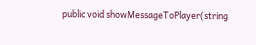public void showMessageToPlayer(string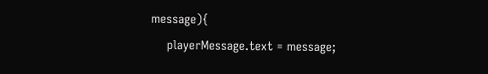message){
    playerMessage.text = message;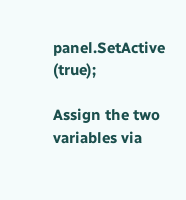panel.SetActive (true);

Assign the two variables via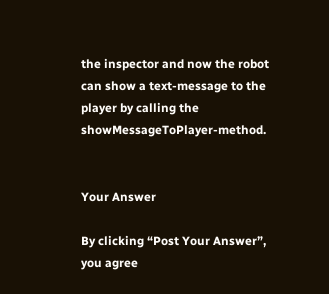the inspector and now the robot can show a text-message to the player by calling the showMessageToPlayer-method.


Your Answer

By clicking “Post Your Answer”, you agree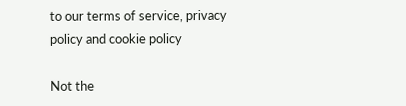to our terms of service, privacy policy and cookie policy

Not the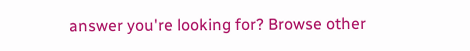answer you're looking for? Browse other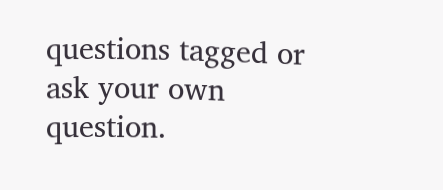questions tagged or ask your own question.